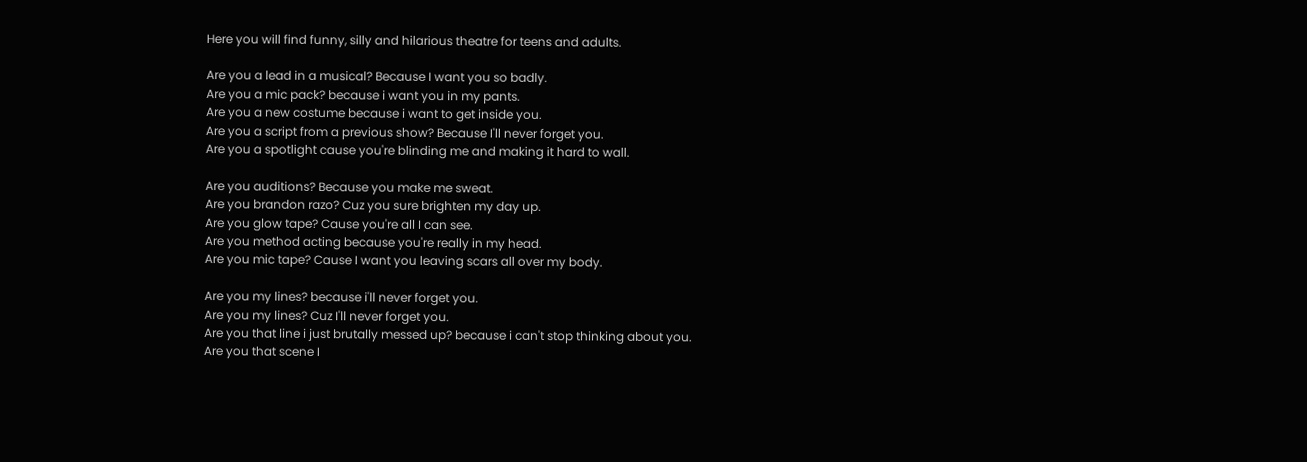Here you will find funny, silly and hilarious theatre for teens and adults.

Are you a lead in a musical? Because I want you so badly.
Are you a mic pack? because i want you in my pants.
Are you a new costume because i want to get inside you.
Are you a script from a previous show? Because I'll never forget you.
Are you a spotlight cause you're blinding me and making it hard to wall.

Are you auditions? Because you make me sweat.
Are you brandon razo? Cuz you sure brighten my day up.
Are you glow tape? Cause you're all I can see.
Are you method acting because you're really in my head.
Are you mic tape? Cause I want you leaving scars all over my body.

Are you my lines? because i'll never forget you.
Are you my lines? Cuz I'll never forget you.
Are you that line i just brutally messed up? because i can't stop thinking about you.
Are you that scene I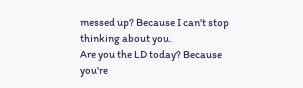messed up? Because I can't stop thinking about you.
Are you the LD today? Because you're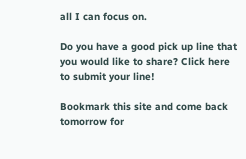all I can focus on.

Do you have a good pick up line that you would like to share? Click here to submit your line!

Bookmark this site and come back tomorrow for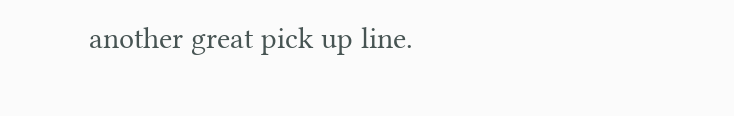another great pick up line.